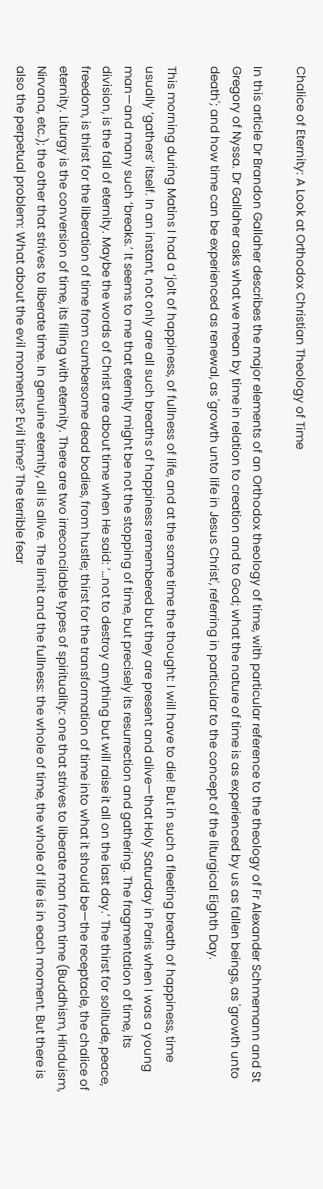Chalice of Eternity: A Look at Orthodox Christian Theology of Time

In this article Dr Brandon Gallaher describes the major elements of an Orthodox theology of time, with particular reference to the theology of Fr Alexander Schmemann and St Gregory of Nyssa. Dr Gallaher asks what we mean by time in relation to creation and to God; what the nature of time is as experienced by us as fallen beings, as 'growth unto death'; and how time can be experienced as renewal, as 'growth unto life in Jesus Christ', referring in particular to the concept of the liturgical Eighth Day.

This morning during Matins I had a ‘jolt of happiness, of fullness of life, and at the same time the thought: I will have to die! But in such a fleeting breath of happiness, time usually ‘gathers’ itself. In an instant, not only are all such breaths of happiness remembered but they are present and alive—that Holy Saturday in Paris when I was a young man—and many such ‘breaks.’ It seems to me that eternity might be not the stopping of time, but precisely its resurrection and gathering. The fragmentation of time, its division, is the fall of eternity. Maybe the words of Christ are about time when He said: ‘…not to destroy anything but will raise it all on the last day.’ The thirst for solitude, peace, freedom, is thirst for the liberation of time from cumbersome dead bodies, from hustle; thirst for the transformation of time into what it should be—the receptacle, the chalice of eternity. Liturgy is the conversion of time, its filling with eternity. There are two irreconcilable types of spirituality: one that strives to liberate man from time (Buddhism, Hinduism, Nirvana, etc.); the other that strives to liberate time. In genuine eternity, all is alive. The limit and the fullness: the whole of time, the whole of life is in each moment. But there is also the perpetual problem: What about the evil moments? Evil time? The terrible fear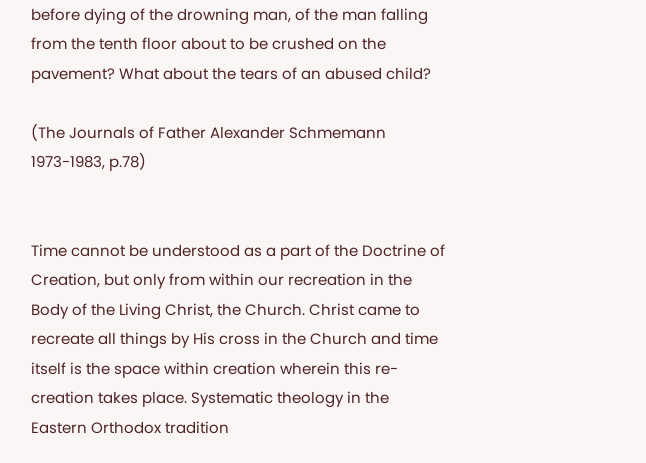before dying of the drowning man, of the man falling from the tenth floor about to be crushed on the pavement? What about the tears of an abused child?

(The Journals of Father Alexander Schmemann 1973-1983, p.78)


Time cannot be understood as a part of the Doctrine of Creation, but only from within our recreation in the Body of the Living Christ, the Church. Christ came to recreate all things by His cross in the Church and time itself is the space within creation wherein this re-creation takes place. Systematic theology in the Eastern Orthodox tradition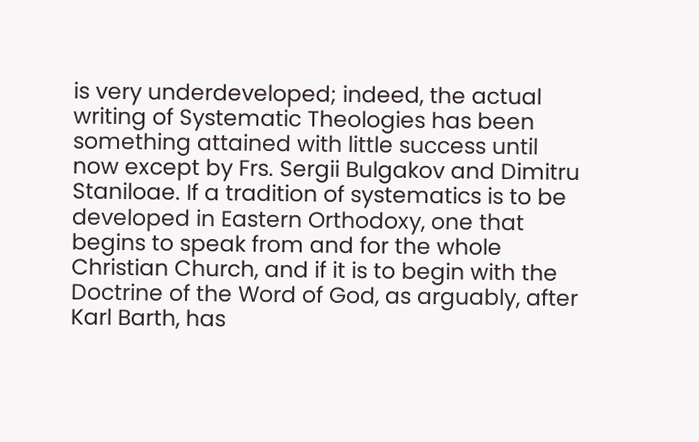is very underdeveloped; indeed, the actual writing of Systematic Theologies has been something attained with little success until now except by Frs. Sergii Bulgakov and Dimitru Staniloae. If a tradition of systematics is to be developed in Eastern Orthodoxy, one that begins to speak from and for the whole Christian Church, and if it is to begin with the Doctrine of the Word of God, as arguably, after Karl Barth, has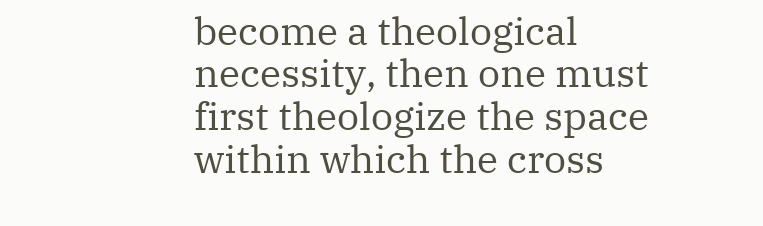become a theological necessity, then one must first theologize the space within which the cross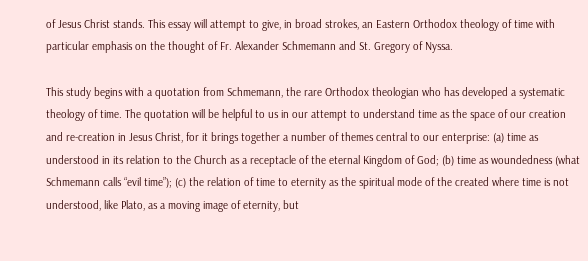of Jesus Christ stands. This essay will attempt to give, in broad strokes, an Eastern Orthodox theology of time with particular emphasis on the thought of Fr. Alexander Schmemann and St. Gregory of Nyssa.

This study begins with a quotation from Schmemann, the rare Orthodox theologian who has developed a systematic theology of time. The quotation will be helpful to us in our attempt to understand time as the space of our creation and re-creation in Jesus Christ, for it brings together a number of themes central to our enterprise: (a) time as understood in its relation to the Church as a receptacle of the eternal Kingdom of God; (b) time as woundedness (what Schmemann calls “evil time”); (c) the relation of time to eternity as the spiritual mode of the created where time is not understood, like Plato, as a moving image of eternity, but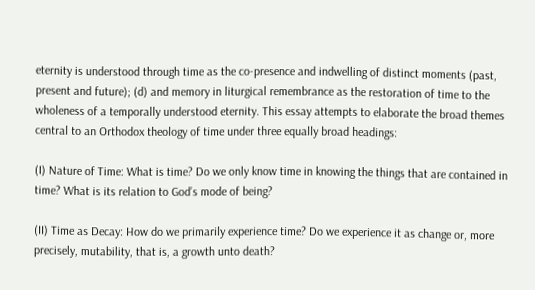eternity is understood through time as the co-presence and indwelling of distinct moments (past, present and future); (d) and memory in liturgical remembrance as the restoration of time to the wholeness of a temporally understood eternity. This essay attempts to elaborate the broad themes central to an Orthodox theology of time under three equally broad headings:

(I) Nature of Time: What is time? Do we only know time in knowing the things that are contained in time? What is its relation to God’s mode of being?

(II) Time as Decay: How do we primarily experience time? Do we experience it as change or, more precisely, mutability, that is, a growth unto death?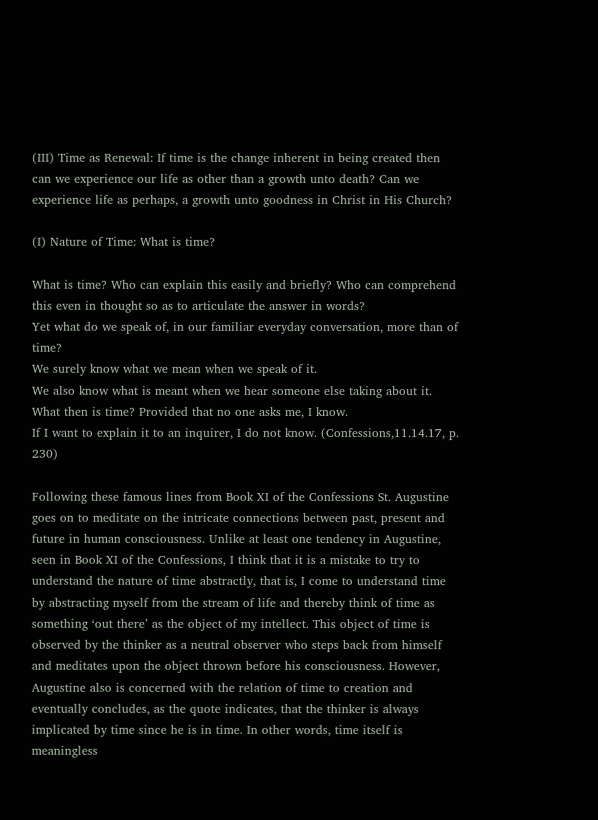(III) Time as Renewal: If time is the change inherent in being created then can we experience our life as other than a growth unto death? Can we experience life as perhaps, a growth unto goodness in Christ in His Church?

(I) Nature of Time: What is time?

What is time? Who can explain this easily and briefly? Who can comprehend
this even in thought so as to articulate the answer in words?
Yet what do we speak of, in our familiar everyday conversation, more than of time?
We surely know what we mean when we speak of it.
We also know what is meant when we hear someone else taking about it.
What then is time? Provided that no one asks me, I know.
If I want to explain it to an inquirer, I do not know. (Confessions,11.14.17, p. 230)

Following these famous lines from Book XI of the Confessions St. Augustine goes on to meditate on the intricate connections between past, present and future in human consciousness. Unlike at least one tendency in Augustine, seen in Book XI of the Confessions, I think that it is a mistake to try to understand the nature of time abstractly, that is, I come to understand time by abstracting myself from the stream of life and thereby think of time as something ‘out there’ as the object of my intellect. This object of time is observed by the thinker as a neutral observer who steps back from himself and meditates upon the object thrown before his consciousness. However, Augustine also is concerned with the relation of time to creation and eventually concludes, as the quote indicates, that the thinker is always implicated by time since he is in time. In other words, time itself is meaningless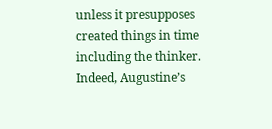unless it presupposes created things in time including the thinker. Indeed, Augustine’s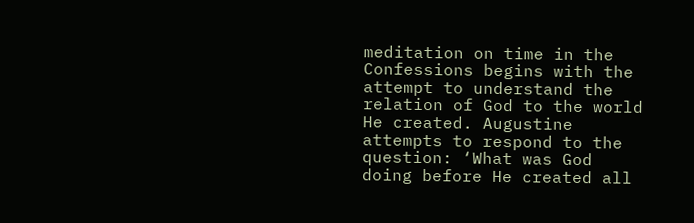meditation on time in the Confessions begins with the attempt to understand the relation of God to the world He created. Augustine attempts to respond to the question: ‘What was God doing before He created all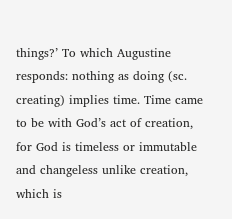things?’ To which Augustine responds: nothing as doing (sc. creating) implies time. Time came to be with God’s act of creation, for God is timeless or immutable and changeless unlike creation, which is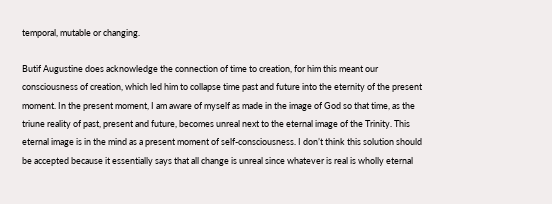temporal, mutable or changing.

Butif Augustine does acknowledge the connection of time to creation, for him this meant our consciousness of creation, which led him to collapse time past and future into the eternity of the present moment. In the present moment, I am aware of myself as made in the image of God so that time, as the triune reality of past, present and future, becomes unreal next to the eternal image of the Trinity. This eternal image is in the mind as a present moment of self-consciousness. I don’t think this solution should be accepted because it essentially says that all change is unreal since whatever is real is wholly eternal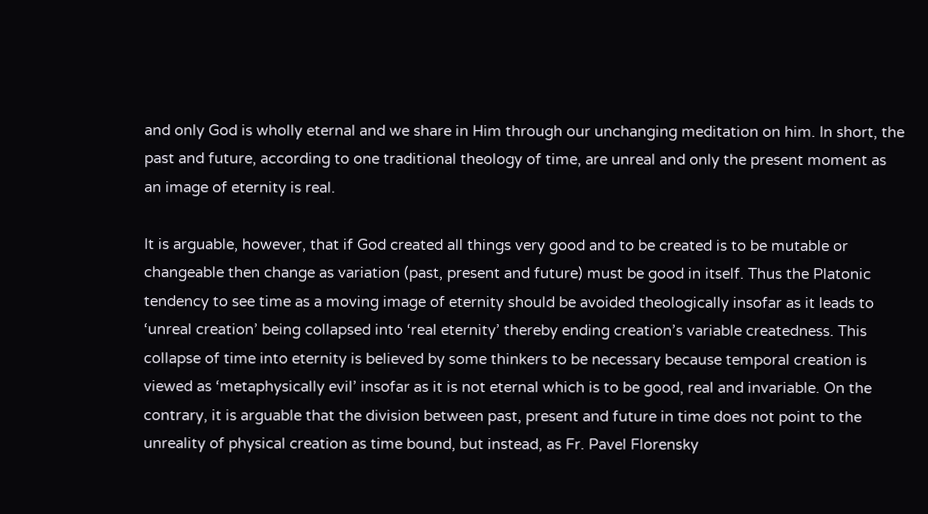and only God is wholly eternal and we share in Him through our unchanging meditation on him. In short, the past and future, according to one traditional theology of time, are unreal and only the present moment as an image of eternity is real.

It is arguable, however, that if God created all things very good and to be created is to be mutable or changeable then change as variation (past, present and future) must be good in itself. Thus the Platonic tendency to see time as a moving image of eternity should be avoided theologically insofar as it leads to ‘unreal creation’ being collapsed into ‘real eternity’ thereby ending creation’s variable createdness. This collapse of time into eternity is believed by some thinkers to be necessary because temporal creation is viewed as ‘metaphysically evil’ insofar as it is not eternal which is to be good, real and invariable. On the contrary, it is arguable that the division between past, present and future in time does not point to the unreality of physical creation as time bound, but instead, as Fr. Pavel Florensky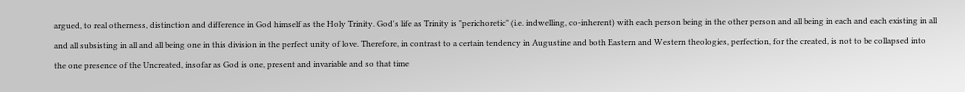argued, to real otherness, distinction and difference in God himself as the Holy Trinity. God's life as Trinity is "perichoretic" (i.e. indwelling, co-inherent) with each person being in the other person and all being in each and each existing in all and all subsisting in all and all being one in this division in the perfect unity of love. Therefore, in contrast to a certain tendency in Augustine and both Eastern and Western theologies, perfection, for the created, is not to be collapsed into the one presence of the Uncreated, insofar as God is one, present and invariable and so that time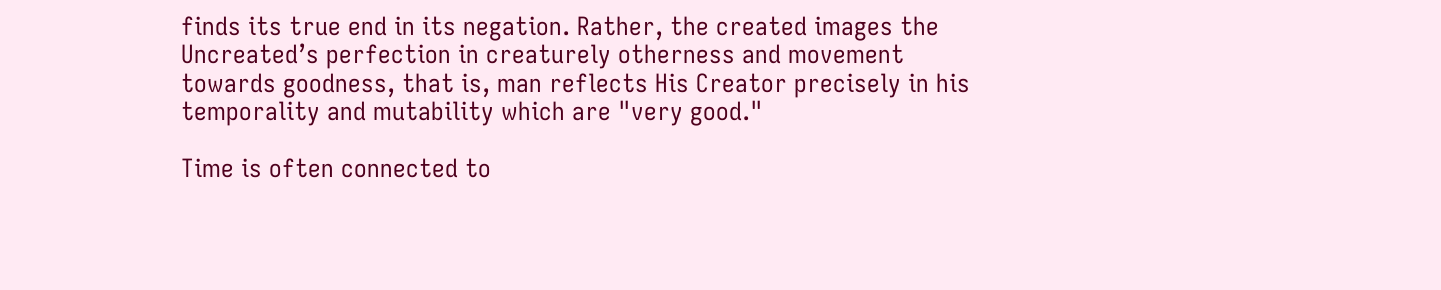finds its true end in its negation. Rather, the created images the Uncreated’s perfection in creaturely otherness and movement towards goodness, that is, man reflects His Creator precisely in his temporality and mutability which are "very good."

Time is often connected to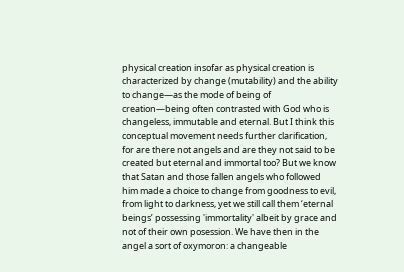physical creation insofar as physical creation is characterized by change (mutability) and the ability to change—as the mode of being of creation—being often contrasted with God who is changeless, immutable and eternal. But I think this conceptual movement needs further clarification, for are there not angels and are they not said to be created but eternal and immortal too? But we know that Satan and those fallen angels who followed him made a choice to change from goodness to evil, from light to darkness, yet we still call them ‘eternal beings’ possessing 'immortality' albeit by grace and not of their own posession. We have then in the angel a sort of oxymoron: a changeable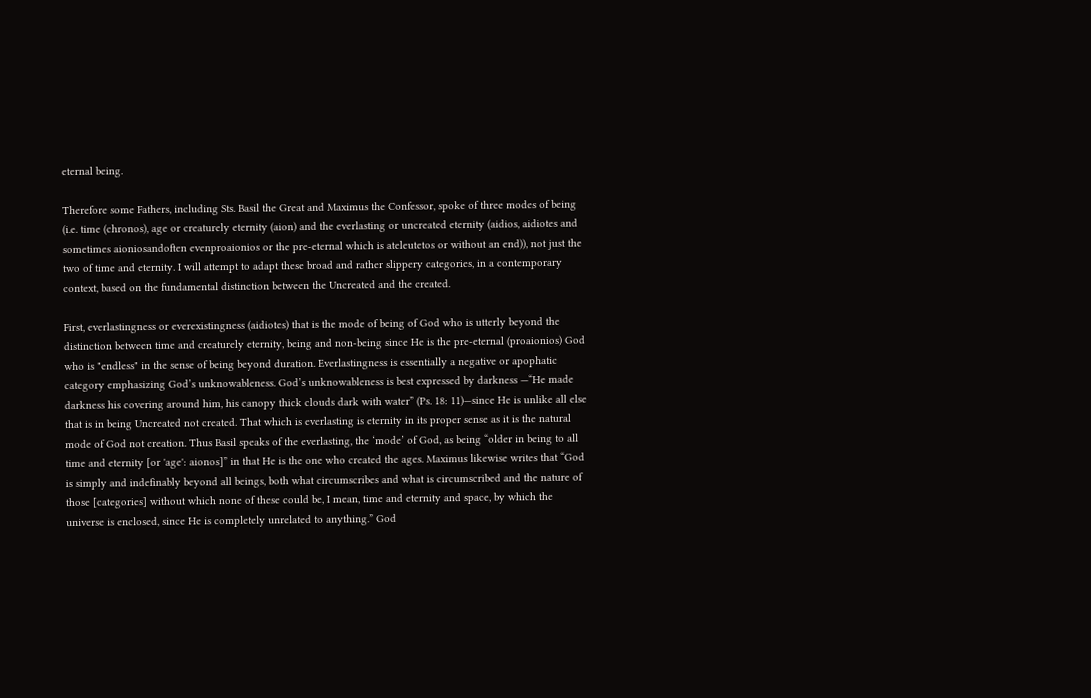eternal being.

Therefore some Fathers, including Sts. Basil the Great and Maximus the Confessor, spoke of three modes of being (i.e. time (chronos), age or creaturely eternity (aion) and the everlasting or uncreated eternity (aidios, aidiotes and sometimes aioniosandoften evenproaionios or the pre-eternal which is ateleutetos or without an end)), not just the two of time and eternity. I will attempt to adapt these broad and rather slippery categories, in a contemporary context, based on the fundamental distinction between the Uncreated and the created.

First, everlastingness or everexistingness (aidiotes) that is the mode of being of God who is utterly beyond the distinction between time and creaturely eternity, being and non-being since He is the pre-eternal (proaionios) God who is "endless" in the sense of being beyond duration. Everlastingness is essentially a negative or apophatic category emphasizing God’s unknowableness. God’s unknowableness is best expressed by darkness —“He made darkness his covering around him, his canopy thick clouds dark with water” (Ps. 18: 11)—since He is unlike all else that is in being Uncreated not created. That which is everlasting is eternity in its proper sense as it is the natural mode of God not creation. Thus Basil speaks of the everlasting, the ‘mode’ of God, as being “older in being to all time and eternity [or 'age': aionos]” in that He is the one who created the ages. Maximus likewise writes that “God is simply and indefinably beyond all beings, both what circumscribes and what is circumscribed and the nature of those [categories] without which none of these could be, I mean, time and eternity and space, by which the universe is enclosed, since He is completely unrelated to anything.” God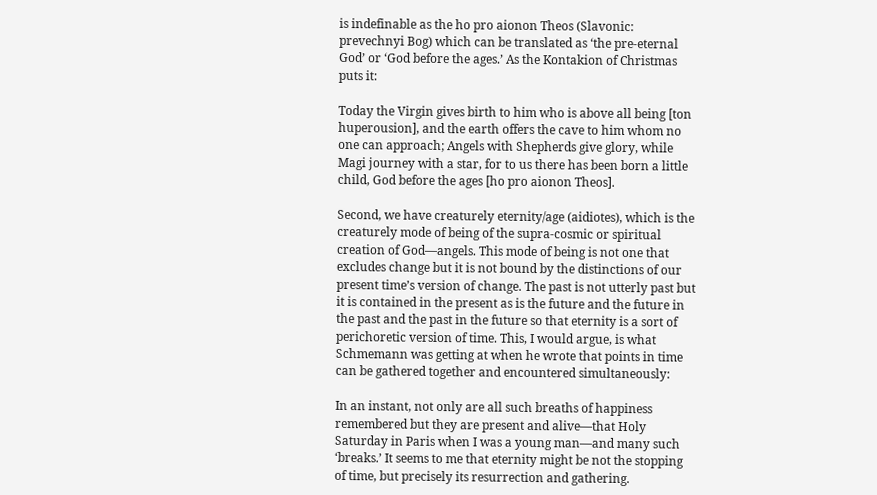is indefinable as the ho pro aionon Theos (Slavonic: prevechnyi Bog) which can be translated as ‘the pre-eternal God’ or ‘God before the ages.’ As the Kontakion of Christmas puts it:

Today the Virgin gives birth to him who is above all being [ton huperousion], and the earth offers the cave to him whom no one can approach; Angels with Shepherds give glory, while Magi journey with a star, for to us there has been born a little child, God before the ages [ho pro aionon Theos].

Second, we have creaturely eternity/age (aidiotes), which is the creaturely mode of being of the supra-cosmic or spiritual creation of God—angels. This mode of being is not one that excludes change but it is not bound by the distinctions of our present time’s version of change. The past is not utterly past but it is contained in the present as is the future and the future in the past and the past in the future so that eternity is a sort of perichoretic version of time. This, I would argue, is what Schmemann was getting at when he wrote that points in time can be gathered together and encountered simultaneously:

In an instant, not only are all such breaths of happiness remembered but they are present and alive—that Holy Saturday in Paris when I was a young man—and many such ‘breaks.’ It seems to me that eternity might be not the stopping of time, but precisely its resurrection and gathering.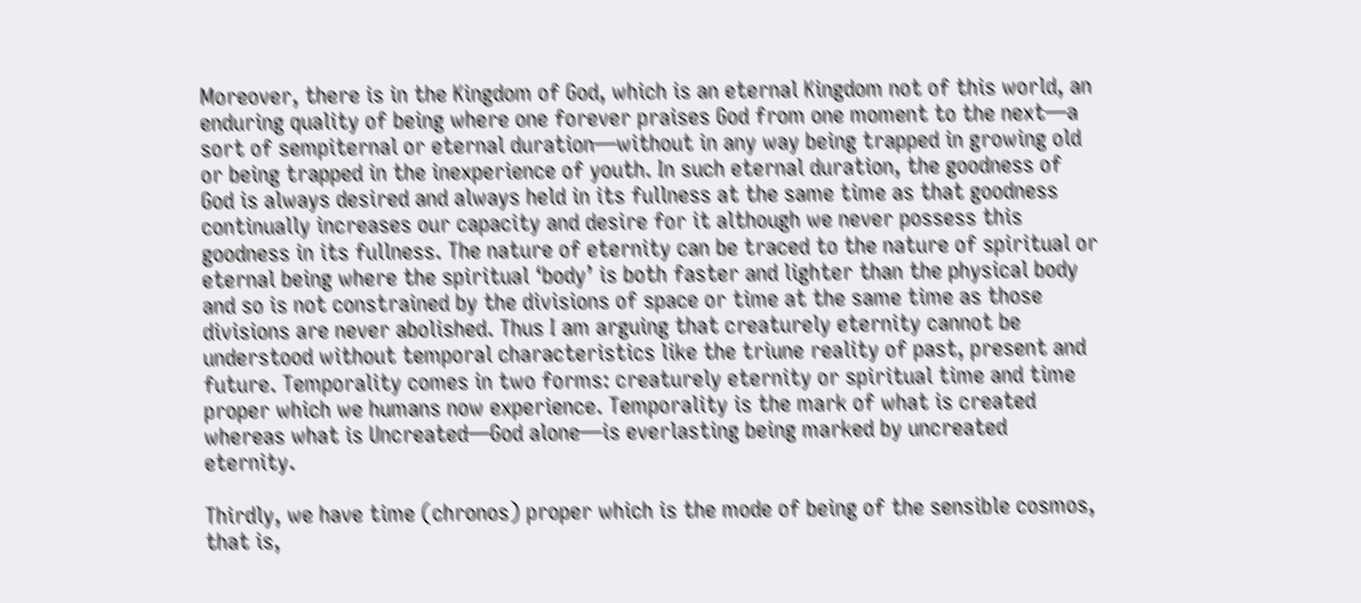Moreover, there is in the Kingdom of God, which is an eternal Kingdom not of this world, an enduring quality of being where one forever praises God from one moment to the next—a sort of sempiternal or eternal duration—without in any way being trapped in growing old or being trapped in the inexperience of youth. In such eternal duration, the goodness of God is always desired and always held in its fullness at the same time as that goodness continually increases our capacity and desire for it although we never possess this goodness in its fullness. The nature of eternity can be traced to the nature of spiritual or eternal being where the spiritual ‘body’ is both faster and lighter than the physical body and so is not constrained by the divisions of space or time at the same time as those divisions are never abolished. Thus I am arguing that creaturely eternity cannot be understood without temporal characteristics like the triune reality of past, present and future. Temporality comes in two forms: creaturely eternity or spiritual time and time proper which we humans now experience. Temporality is the mark of what is created whereas what is Uncreated—God alone—is everlasting being marked by uncreated eternity.

Thirdly, we have time (chronos) proper which is the mode of being of the sensible cosmos, that is,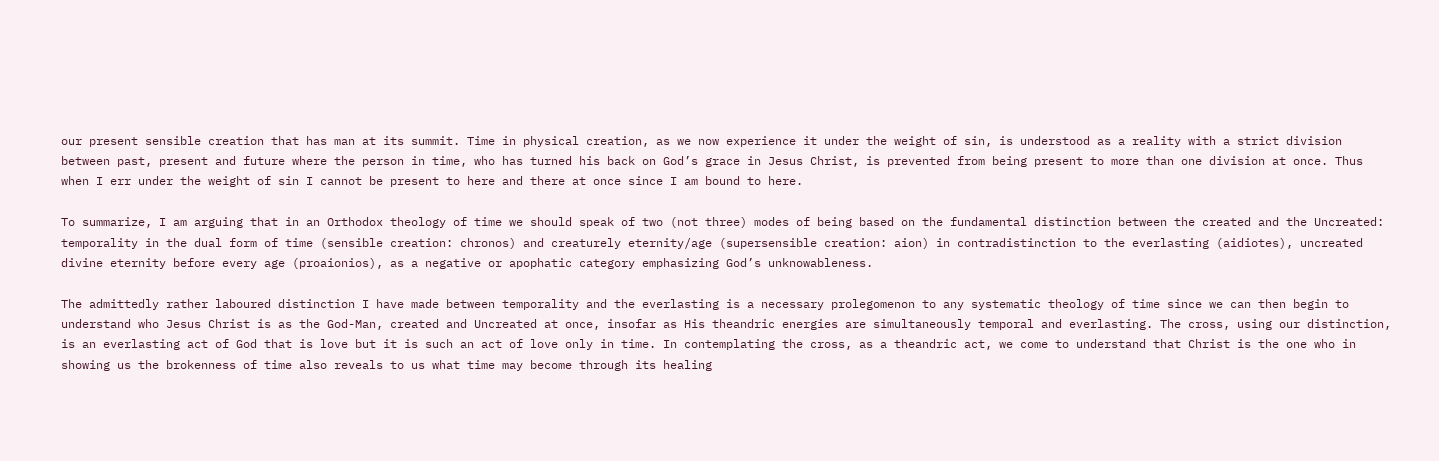our present sensible creation that has man at its summit. Time in physical creation, as we now experience it under the weight of sin, is understood as a reality with a strict division between past, present and future where the person in time, who has turned his back on God’s grace in Jesus Christ, is prevented from being present to more than one division at once. Thus when I err under the weight of sin I cannot be present to here and there at once since I am bound to here.

To summarize, I am arguing that in an Orthodox theology of time we should speak of two (not three) modes of being based on the fundamental distinction between the created and the Uncreated: temporality in the dual form of time (sensible creation: chronos) and creaturely eternity/age (supersensible creation: aion) in contradistinction to the everlasting (aidiotes), uncreated divine eternity before every age (proaionios), as a negative or apophatic category emphasizing God’s unknowableness.

The admittedly rather laboured distinction I have made between temporality and the everlasting is a necessary prolegomenon to any systematic theology of time since we can then begin to understand who Jesus Christ is as the God-Man, created and Uncreated at once, insofar as His theandric energies are simultaneously temporal and everlasting. The cross, using our distinction, is an everlasting act of God that is love but it is such an act of love only in time. In contemplating the cross, as a theandric act, we come to understand that Christ is the one who in showing us the brokenness of time also reveals to us what time may become through its healing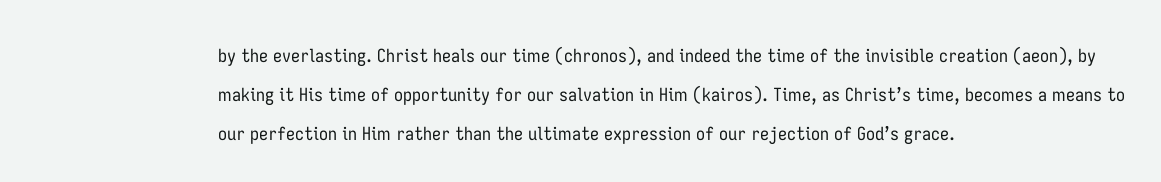by the everlasting. Christ heals our time (chronos), and indeed the time of the invisible creation (aeon), by making it His time of opportunity for our salvation in Him (kairos). Time, as Christ’s time, becomes a means to our perfection in Him rather than the ultimate expression of our rejection of God’s grace.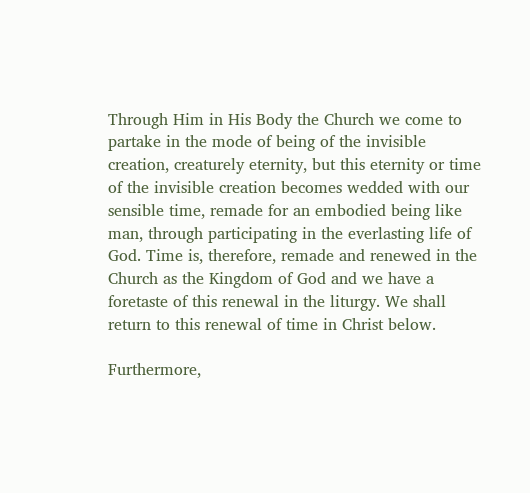Through Him in His Body the Church we come to partake in the mode of being of the invisible creation, creaturely eternity, but this eternity or time of the invisible creation becomes wedded with our sensible time, remade for an embodied being like man, through participating in the everlasting life of God. Time is, therefore, remade and renewed in the Church as the Kingdom of God and we have a foretaste of this renewal in the liturgy. We shall return to this renewal of time in Christ below.

Furthermore,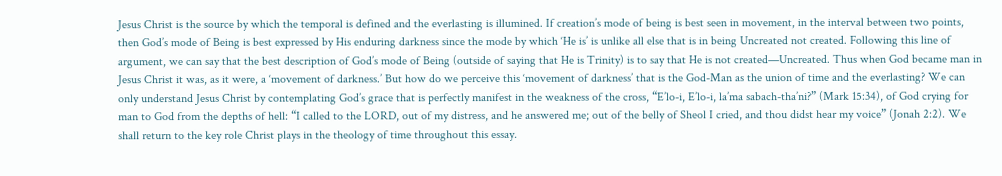Jesus Christ is the source by which the temporal is defined and the everlasting is illumined. If creation’s mode of being is best seen in movement, in the interval between two points, then God’s mode of Being is best expressed by His enduring darkness since the mode by which ‘He is’ is unlike all else that is in being Uncreated not created. Following this line of argument, we can say that the best description of God’s mode of Being (outside of saying that He is Trinity) is to say that He is not created—Uncreated. Thus when God became man in Jesus Christ it was, as it were, a ‘movement of darkness.’ But how do we perceive this ‘movement of darkness’ that is the God-Man as the union of time and the everlasting? We can only understand Jesus Christ by contemplating God’s grace that is perfectly manifest in the weakness of the cross, “E’lo-i, E’lo-i, la’ma sabach-tha’ni?” (Mark 15:34), of God crying for man to God from the depths of hell: “I called to the LORD, out of my distress, and he answered me; out of the belly of Sheol I cried, and thou didst hear my voice” (Jonah 2:2). We shall return to the key role Christ plays in the theology of time throughout this essay.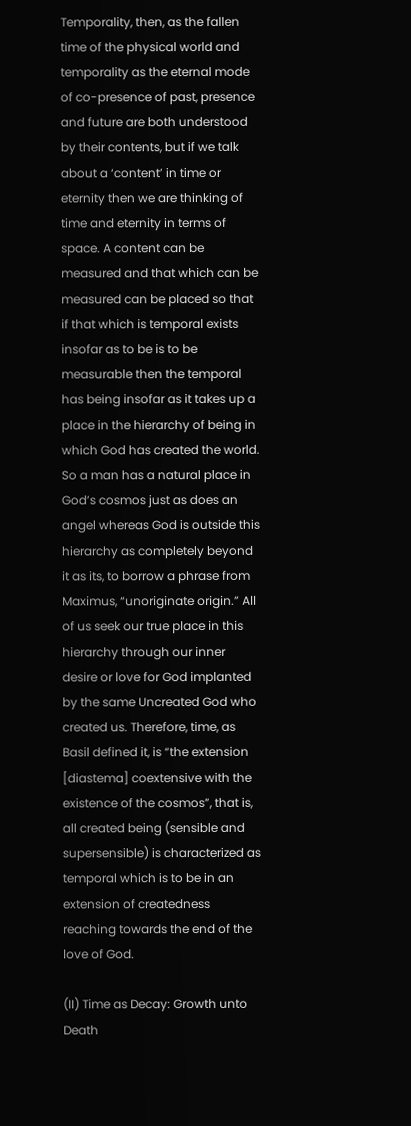Temporality, then, as the fallen time of the physical world and temporality as the eternal mode of co-presence of past, presence and future are both understood by their contents, but if we talk about a ‘content’ in time or eternity then we are thinking of time and eternity in terms of space. A content can be measured and that which can be measured can be placed so that if that which is temporal exists insofar as to be is to be measurable then the temporal has being insofar as it takes up a place in the hierarchy of being in which God has created the world. So a man has a natural place in God’s cosmos just as does an angel whereas God is outside this hierarchy as completely beyond it as its, to borrow a phrase from Maximus, “unoriginate origin.” All of us seek our true place in this hierarchy through our inner desire or love for God implanted by the same Uncreated God who created us. Therefore, time, as Basil defined it, is “the extension [diastema] coextensive with the existence of the cosmos”, that is, all created being (sensible and supersensible) is characterized as temporal which is to be in an extension of createdness reaching towards the end of the love of God.

(II) Time as Decay: Growth unto Death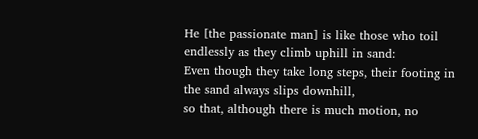He [the passionate man] is like those who toil endlessly as they climb uphill in sand:
Even though they take long steps, their footing in the sand always slips downhill,
so that, although there is much motion, no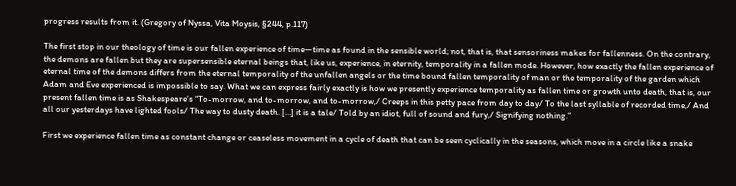progress results from it. (Gregory of Nyssa, Vita Moysis, §244, p.117)

The first stop in our theology of time is our fallen experience of time—time as found in the sensible world; not, that is, that sensoriness makes for fallenness. On the contrary, the demons are fallen but they are supersensible eternal beings that, like us, experience, in eternity, temporality in a fallen mode. However, how exactly the fallen experience of eternal time of the demons differs from the eternal temporality of the unfallen angels or the time bound fallen temporality of man or the temporality of the garden which Adam and Eve experienced is impossible to say. What we can express fairly exactly is how we presently experience temporality as fallen time or growth unto death, that is, our present fallen time is as Shakespeare’s “To-morrow, and to-morrow, and to-morrow,/ Creeps in this petty pace from day to day/ To the last syllable of recorded time,/ And all our yesterdays have lighted fools/ The way to dusty death. […] it is a tale/ Told by an idiot, full of sound and fury,/ Signifying nothing.”

First we experience fallen time as constant change or ceaseless movement in a cycle of death that can be seen cyclically in the seasons, which move in a circle like a snake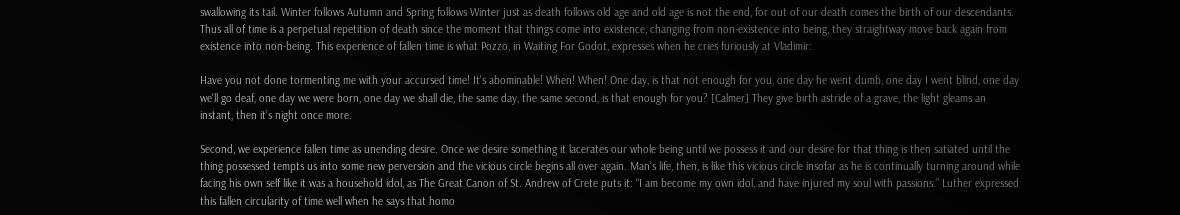swallowing its tail. Winter follows Autumn and Spring follows Winter just as death follows old age and old age is not the end, for out of our death comes the birth of our descendants. Thus all of time is a perpetual repetition of death since the moment that things come into existence, changing from non-existence into being, they straightway move back again from existence into non-being. This experience of fallen time is what Pozzo, in Waiting For Godot, expresses when he cries furiously at Vladimir:

Have you not done tormenting me with your accursed time! It's abominable! When! When! One day, is that not enough for you, one day he went dumb, one day I went blind, one day we'll go deaf, one day we were born, one day we shall die, the same day, the same second, is that enough for you? [Calmer] They give birth astride of a grave, the light gleams an instant, then it’s night once more.

Second, we experience fallen time as unending desire. Once we desire something it lacerates our whole being until we possess it and our desire for that thing is then satiated until the thing possessed tempts us into some new perversion and the vicious circle begins all over again. Man’s life, then, is like this vicious circle insofar as he is continually turning around while facing his own self like it was a household idol, as The Great Canon of St. Andrew of Crete puts it: “I am become my own idol, and have injured my soul with passions.” Luther expressed this fallen circularity of time well when he says that homo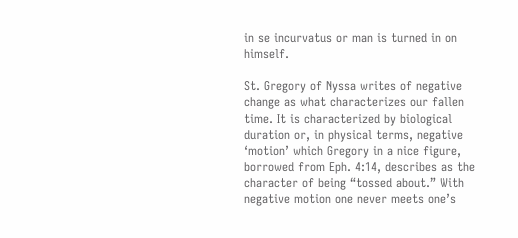in se incurvatus or man is turned in on himself.

St. Gregory of Nyssa writes of negative change as what characterizes our fallen time. It is characterized by biological duration or, in physical terms, negative ‘motion’ which Gregory in a nice figure, borrowed from Eph. 4:14, describes as the character of being “tossed about.” With negative motion one never meets one’s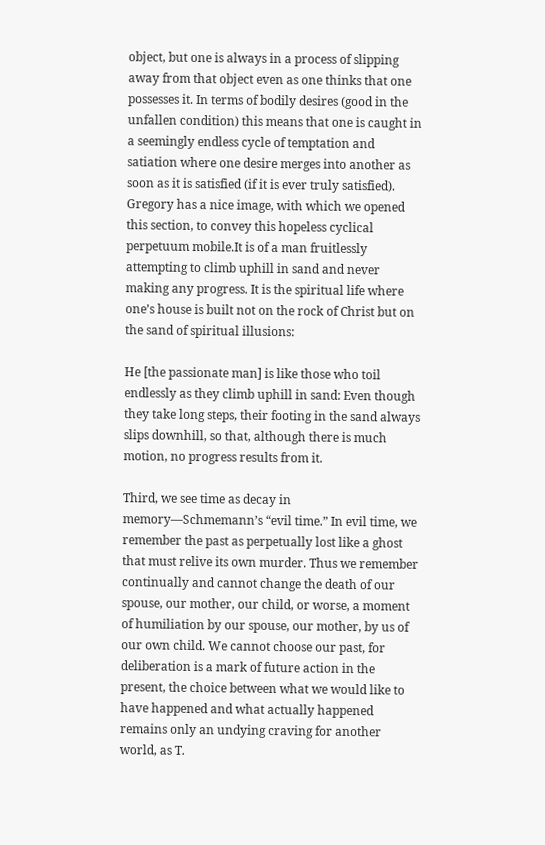object, but one is always in a process of slipping away from that object even as one thinks that one possesses it. In terms of bodily desires (good in the unfallen condition) this means that one is caught in a seemingly endless cycle of temptation and satiation where one desire merges into another as soon as it is satisfied (if it is ever truly satisfied). Gregory has a nice image, with which we opened this section, to convey this hopeless cyclical perpetuum mobile.It is of a man fruitlessly attempting to climb uphill in sand and never making any progress. It is the spiritual life where one’s house is built not on the rock of Christ but on the sand of spiritual illusions:

He [the passionate man] is like those who toil endlessly as they climb uphill in sand: Even though they take long steps, their footing in the sand always slips downhill, so that, although there is much motion, no progress results from it.

Third, we see time as decay in memory—Schmemann’s “evil time.” In evil time, we remember the past as perpetually lost like a ghost that must relive its own murder. Thus we remember continually and cannot change the death of our spouse, our mother, our child, or worse, a moment of humiliation by our spouse, our mother, by us of our own child. We cannot choose our past, for deliberation is a mark of future action in the present, the choice between what we would like to have happened and what actually happened remains only an undying craving for another world, as T.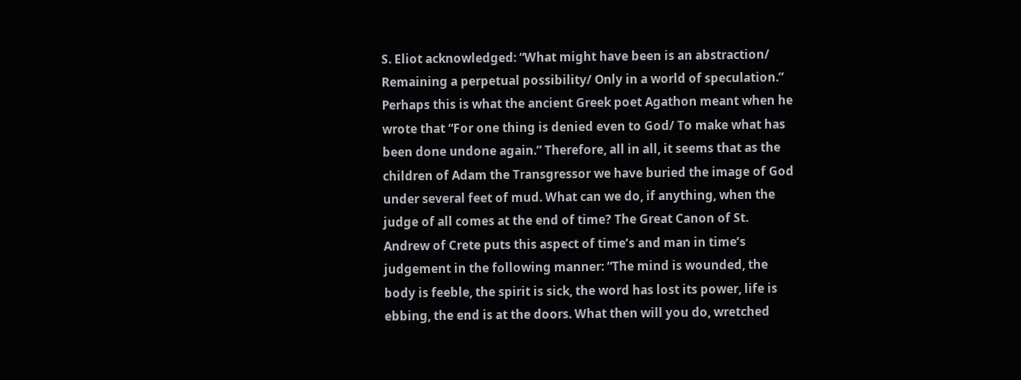S. Eliot acknowledged: “What might have been is an abstraction/ Remaining a perpetual possibility/ Only in a world of speculation.” Perhaps this is what the ancient Greek poet Agathon meant when he wrote that “For one thing is denied even to God/ To make what has been done undone again.” Therefore, all in all, it seems that as the children of Adam the Transgressor we have buried the image of God under several feet of mud. What can we do, if anything, when the judge of all comes at the end of time? The Great Canon of St. Andrew of Crete puts this aspect of time’s and man in time’s judgement in the following manner: “The mind is wounded, the body is feeble, the spirit is sick, the word has lost its power, life is ebbing, the end is at the doors. What then will you do, wretched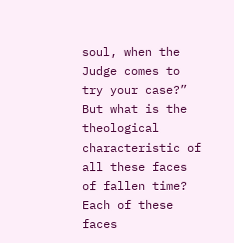soul, when the Judge comes to try your case?” But what is the theological characteristic of all these faces of fallen time? Each of these faces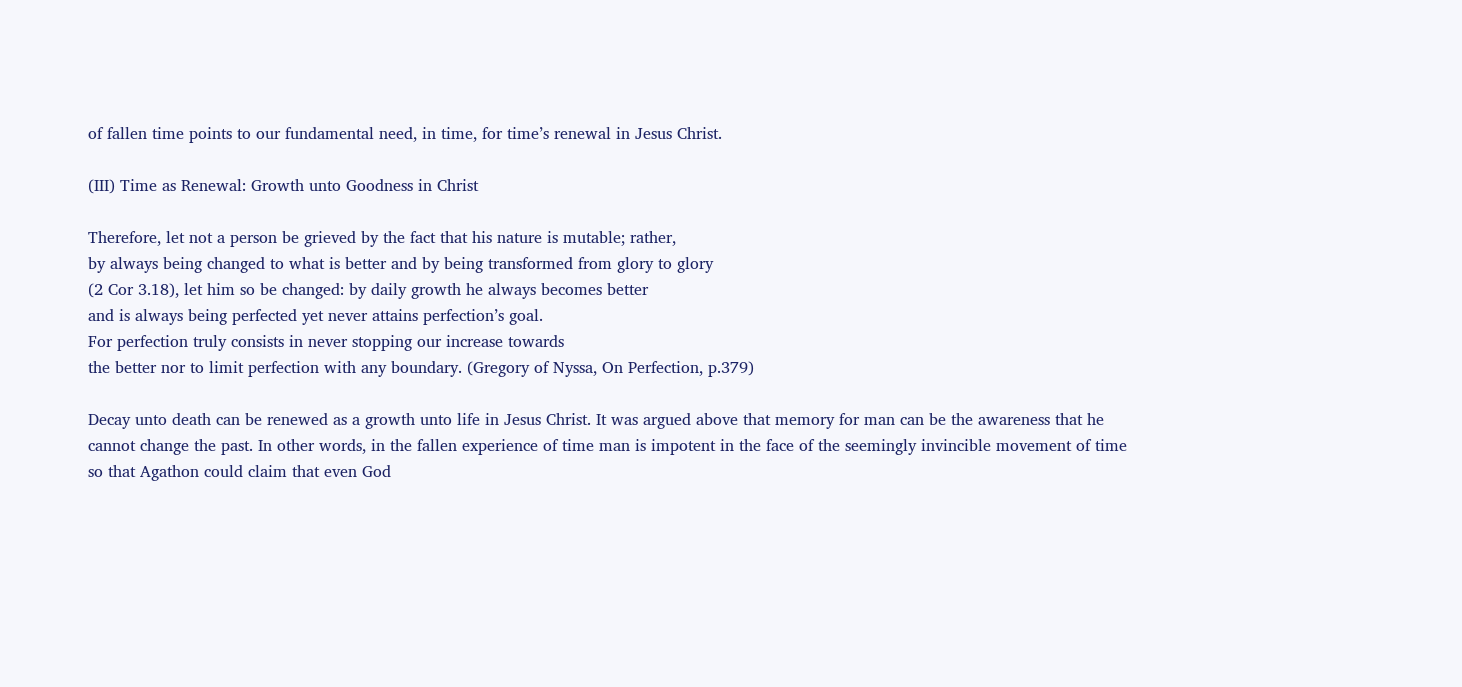of fallen time points to our fundamental need, in time, for time’s renewal in Jesus Christ.

(III) Time as Renewal: Growth unto Goodness in Christ

Therefore, let not a person be grieved by the fact that his nature is mutable; rather,
by always being changed to what is better and by being transformed from glory to glory
(2 Cor 3.18), let him so be changed: by daily growth he always becomes better
and is always being perfected yet never attains perfection’s goal.
For perfection truly consists in never stopping our increase towards
the better nor to limit perfection with any boundary. (Gregory of Nyssa, On Perfection, p.379)

Decay unto death can be renewed as a growth unto life in Jesus Christ. It was argued above that memory for man can be the awareness that he cannot change the past. In other words, in the fallen experience of time man is impotent in the face of the seemingly invincible movement of time so that Agathon could claim that even God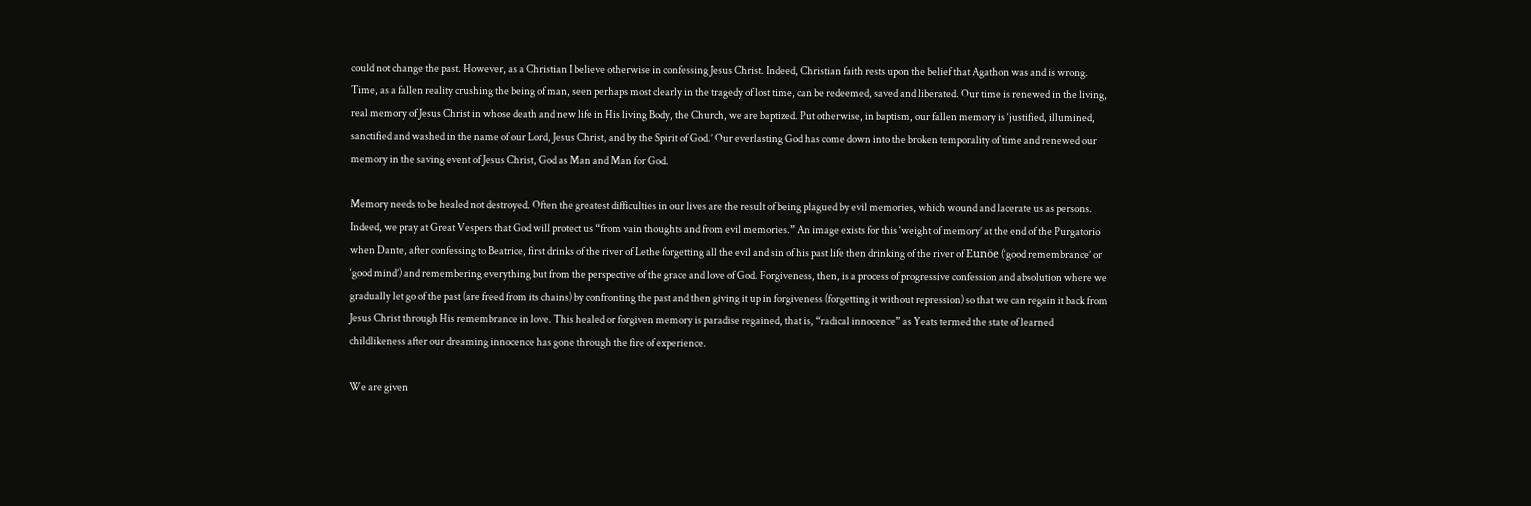could not change the past. However, as a Christian I believe otherwise in confessing Jesus Christ. Indeed, Christian faith rests upon the belief that Agathon was and is wrong. Time, as a fallen reality crushing the being of man, seen perhaps most clearly in the tragedy of lost time, can be redeemed, saved and liberated. Our time is renewed in the living, real memory of Jesus Christ in whose death and new life in His living Body, the Church, we are baptized. Put otherwise, in baptism, our fallen memory is ‘justified, illumined, sanctified and washed in the name of our Lord, Jesus Christ, and by the Spirit of God.’ Our everlasting God has come down into the broken temporality of time and renewed our memory in the saving event of Jesus Christ, God as Man and Man for God.

Memory needs to be healed not destroyed. Often the greatest difficulties in our lives are the result of being plagued by evil memories, which wound and lacerate us as persons. Indeed, we pray at Great Vespers that God will protect us “from vain thoughts and from evil memories.” An image exists for this ‘weight of memory’ at the end of the Purgatorio when Dante, after confessing to Beatrice, first drinks of the river of Lethe forgetting all the evil and sin of his past life then drinking of the river of Eunöe (‘good remembrance’ or ‘good mind’) and remembering everything but from the perspective of the grace and love of God. Forgiveness, then, is a process of progressive confession and absolution where we gradually let go of the past (are freed from its chains) by confronting the past and then giving it up in forgiveness (forgetting it without repression) so that we can regain it back from Jesus Christ through His remembrance in love. This healed or forgiven memory is paradise regained, that is, “radical innocence” as Yeats termed the state of learned childlikeness after our dreaming innocence has gone through the fire of experience.

We are given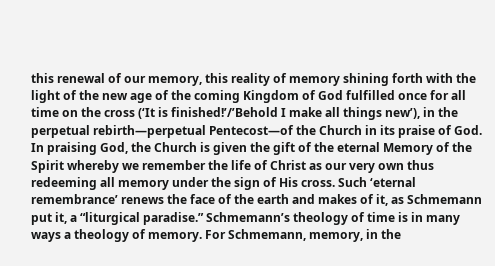this renewal of our memory, this reality of memory shining forth with the light of the new age of the coming Kingdom of God fulfilled once for all time on the cross (‘It is finished!’/’Behold I make all things new’), in the perpetual rebirth—perpetual Pentecost—of the Church in its praise of God. In praising God, the Church is given the gift of the eternal Memory of the Spirit whereby we remember the life of Christ as our very own thus redeeming all memory under the sign of His cross. Such ‘eternal remembrance’ renews the face of the earth and makes of it, as Schmemann put it, a “liturgical paradise.” Schmemann’s theology of time is in many ways a theology of memory. For Schmemann, memory, in the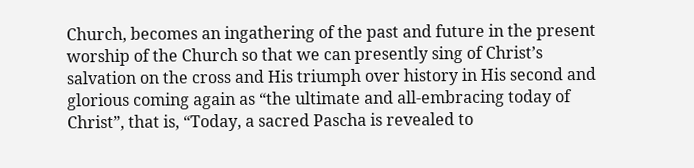Church, becomes an ingathering of the past and future in the present worship of the Church so that we can presently sing of Christ’s salvation on the cross and His triumph over history in His second and glorious coming again as “the ultimate and all-embracing today of Christ”, that is, “Today, a sacred Pascha is revealed to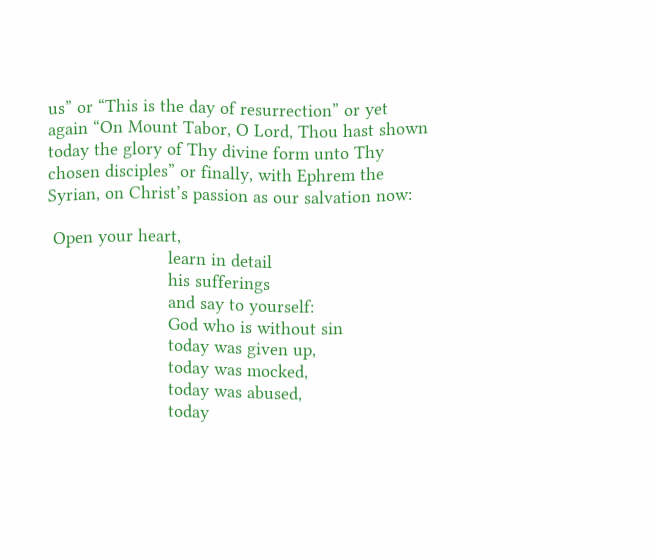us” or “This is the day of resurrection” or yet again “On Mount Tabor, O Lord, Thou hast shown today the glory of Thy divine form unto Thy chosen disciples” or finally, with Ephrem the Syrian, on Christ’s passion as our salvation now:

 Open your heart,
                        learn in detail
                        his sufferings
                        and say to yourself:
                        God who is without sin
                        today was given up,
                        today was mocked,
                        today was abused,
                        today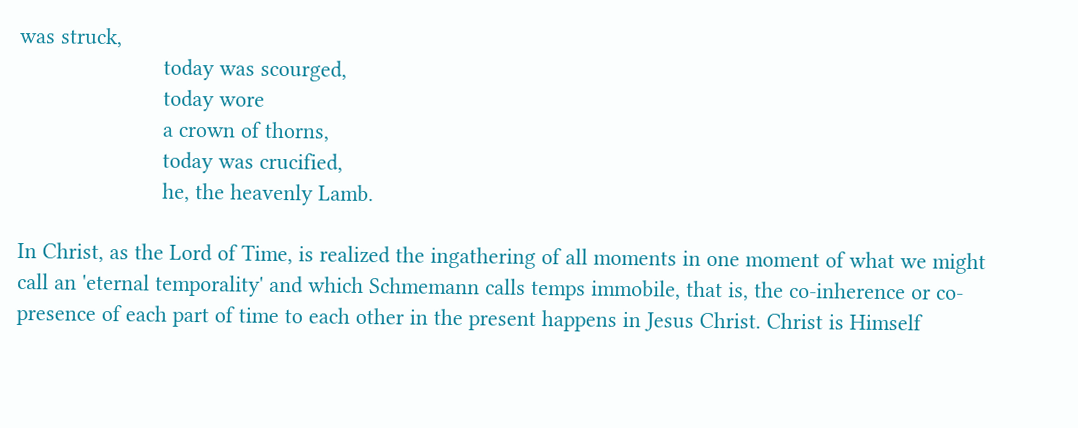was struck,
                        today was scourged,
                        today wore
                        a crown of thorns,
                        today was crucified,
                        he, the heavenly Lamb.

In Christ, as the Lord of Time, is realized the ingathering of all moments in one moment of what we might call an 'eternal temporality' and which Schmemann calls temps immobile, that is, the co-inherence or co-presence of each part of time to each other in the present happens in Jesus Christ. Christ is Himself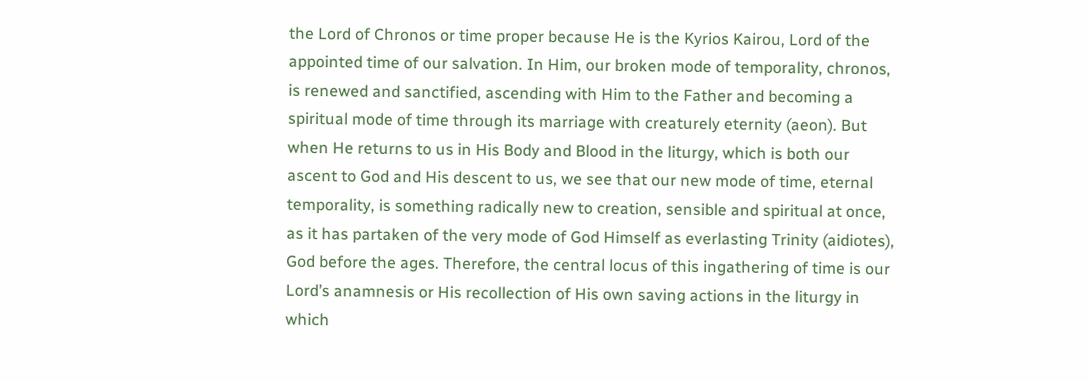the Lord of Chronos or time proper because He is the Kyrios Kairou, Lord of the appointed time of our salvation. In Him, our broken mode of temporality, chronos, is renewed and sanctified, ascending with Him to the Father and becoming a spiritual mode of time through its marriage with creaturely eternity (aeon). But when He returns to us in His Body and Blood in the liturgy, which is both our ascent to God and His descent to us, we see that our new mode of time, eternal temporality, is something radically new to creation, sensible and spiritual at once, as it has partaken of the very mode of God Himself as everlasting Trinity (aidiotes), God before the ages. Therefore, the central locus of this ingathering of time is our Lord’s anamnesis or His recollection of His own saving actions in the liturgy in which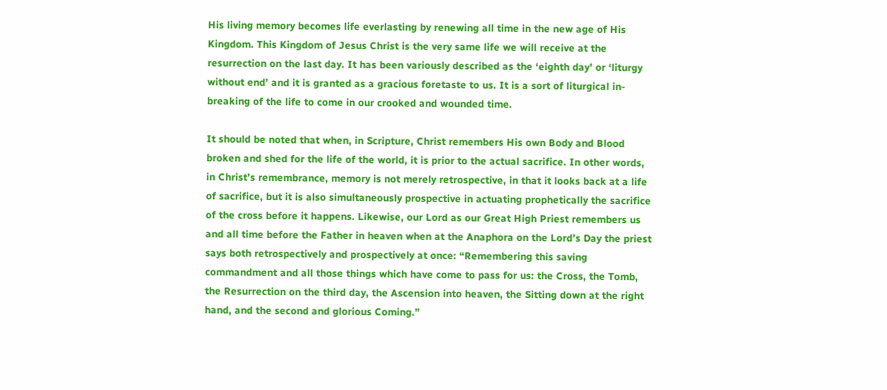His living memory becomes life everlasting by renewing all time in the new age of His Kingdom. This Kingdom of Jesus Christ is the very same life we will receive at the resurrection on the last day. It has been variously described as the ‘eighth day’ or ‘liturgy without end’ and it is granted as a gracious foretaste to us. It is a sort of liturgical in-breaking of the life to come in our crooked and wounded time.

It should be noted that when, in Scripture, Christ remembers His own Body and Blood broken and shed for the life of the world, it is prior to the actual sacrifice. In other words, in Christ’s remembrance, memory is not merely retrospective, in that it looks back at a life of sacrifice, but it is also simultaneously prospective in actuating prophetically the sacrifice of the cross before it happens. Likewise, our Lord as our Great High Priest remembers us and all time before the Father in heaven when at the Anaphora on the Lord’s Day the priest says both retrospectively and prospectively at once: “Remembering this saving commandment and all those things which have come to pass for us: the Cross, the Tomb, the Resurrection on the third day, the Ascension into heaven, the Sitting down at the right hand, and the second and glorious Coming.”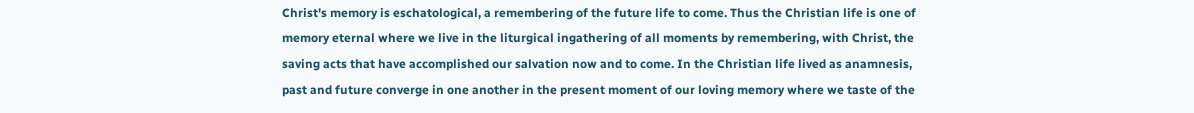Christ's memory is eschatological, a remembering of the future life to come. Thus the Christian life is one of memory eternal where we live in the liturgical ingathering of all moments by remembering, with Christ, the saving acts that have accomplished our salvation now and to come. In the Christian life lived as anamnesis, past and future converge in one another in the present moment of our loving memory where we taste of the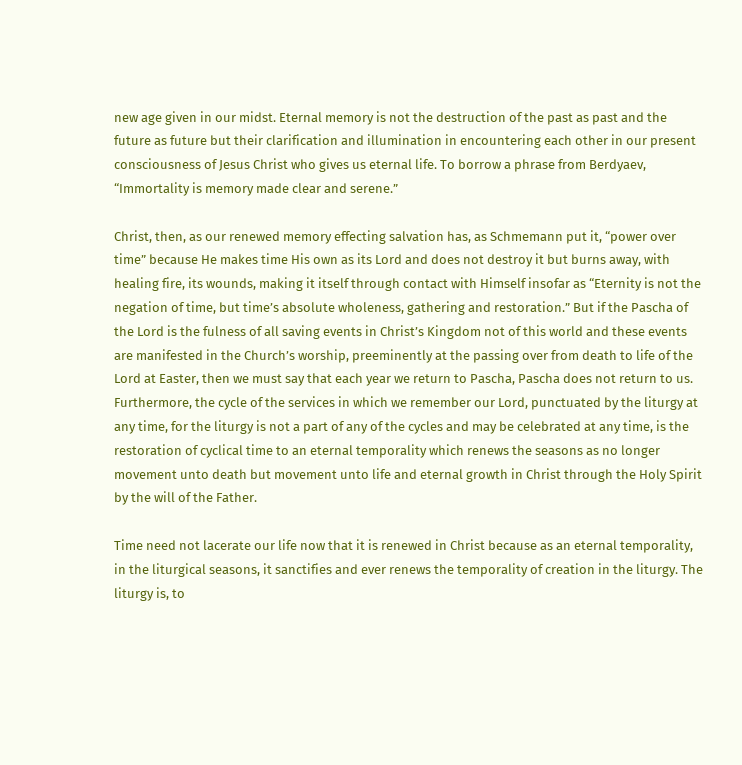new age given in our midst. Eternal memory is not the destruction of the past as past and the future as future but their clarification and illumination in encountering each other in our present consciousness of Jesus Christ who gives us eternal life. To borrow a phrase from Berdyaev, “Immortality is memory made clear and serene.”

Christ, then, as our renewed memory effecting salvation has, as Schmemann put it, “power over time” because He makes time His own as its Lord and does not destroy it but burns away, with healing fire, its wounds, making it itself through contact with Himself insofar as “Eternity is not the negation of time, but time’s absolute wholeness, gathering and restoration.” But if the Pascha of the Lord is the fulness of all saving events in Christ’s Kingdom not of this world and these events are manifested in the Church’s worship, preeminently at the passing over from death to life of the Lord at Easter, then we must say that each year we return to Pascha, Pascha does not return to us. Furthermore, the cycle of the services in which we remember our Lord, punctuated by the liturgy at any time, for the liturgy is not a part of any of the cycles and may be celebrated at any time, is the restoration of cyclical time to an eternal temporality which renews the seasons as no longer movement unto death but movement unto life and eternal growth in Christ through the Holy Spirit by the will of the Father.

Time need not lacerate our life now that it is renewed in Christ because as an eternal temporality, in the liturgical seasons, it sanctifies and ever renews the temporality of creation in the liturgy. The liturgy is, to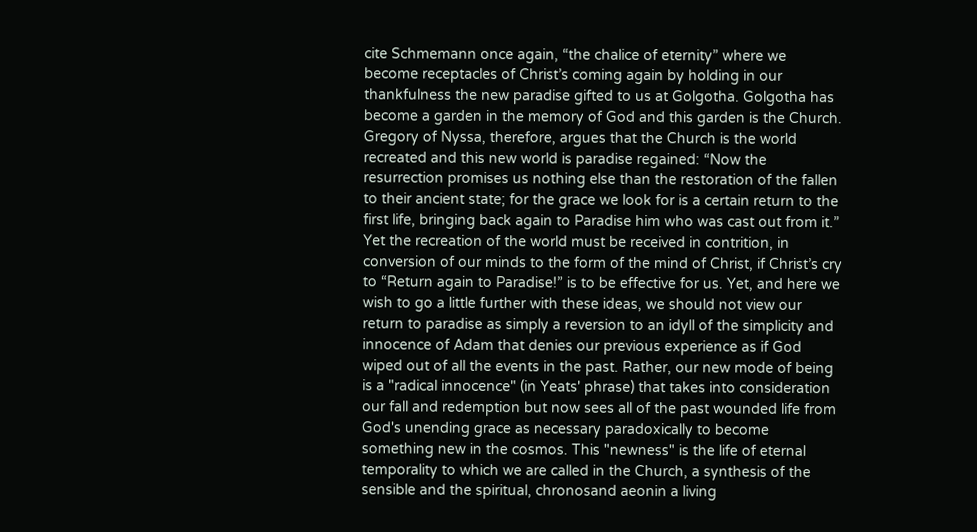cite Schmemann once again, “the chalice of eternity” where we become receptacles of Christ’s coming again by holding in our thankfulness the new paradise gifted to us at Golgotha. Golgotha has become a garden in the memory of God and this garden is the Church. Gregory of Nyssa, therefore, argues that the Church is the world recreated and this new world is paradise regained: “Now the resurrection promises us nothing else than the restoration of the fallen to their ancient state; for the grace we look for is a certain return to the first life, bringing back again to Paradise him who was cast out from it.” Yet the recreation of the world must be received in contrition, in conversion of our minds to the form of the mind of Christ, if Christ’s cry to “Return again to Paradise!” is to be effective for us. Yet, and here we wish to go a little further with these ideas, we should not view our return to paradise as simply a reversion to an idyll of the simplicity and innocence of Adam that denies our previous experience as if God wiped out of all the events in the past. Rather, our new mode of being is a "radical innocence" (in Yeats' phrase) that takes into consideration our fall and redemption but now sees all of the past wounded life from God's unending grace as necessary paradoxically to become something new in the cosmos. This "newness" is the life of eternal temporality to which we are called in the Church, a synthesis of the sensible and the spiritual, chronosand aeonin a living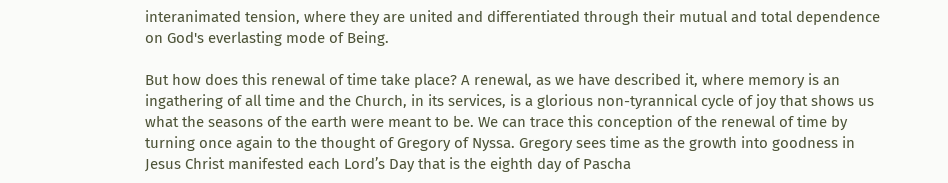interanimated tension, where they are united and differentiated through their mutual and total dependence on God's everlasting mode of Being.

But how does this renewal of time take place? A renewal, as we have described it, where memory is an ingathering of all time and the Church, in its services, is a glorious non-tyrannical cycle of joy that shows us what the seasons of the earth were meant to be. We can trace this conception of the renewal of time by turning once again to the thought of Gregory of Nyssa. Gregory sees time as the growth into goodness in Jesus Christ manifested each Lord’s Day that is the eighth day of Pascha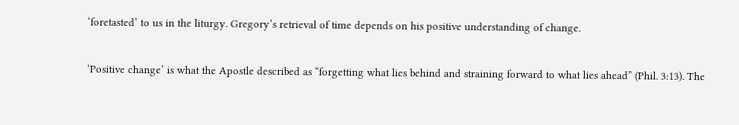‘foretasted’ to us in the liturgy. Gregory’s retrieval of time depends on his positive understanding of change.

‘Positive change’ is what the Apostle described as “forgetting what lies behind and straining forward to what lies ahead” (Phil. 3:13). The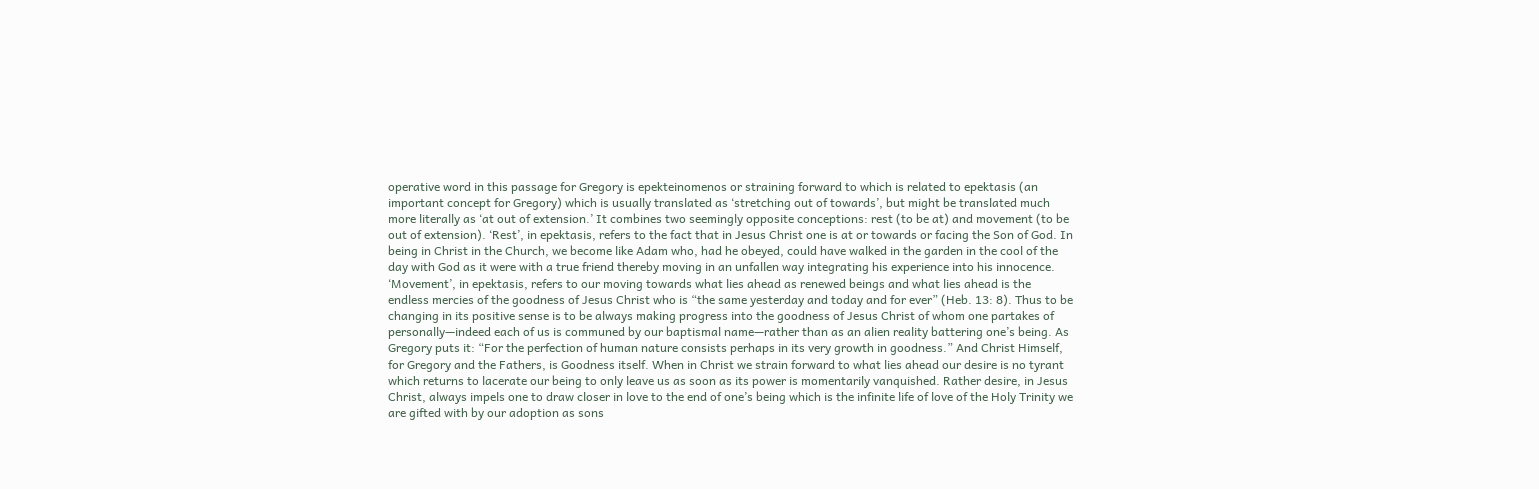operative word in this passage for Gregory is epekteinomenos or straining forward to which is related to epektasis (an important concept for Gregory) which is usually translated as ‘stretching out of towards’, but might be translated much more literally as ‘at out of extension.’ It combines two seemingly opposite conceptions: rest (to be at) and movement (to be out of extension). ‘Rest’, in epektasis, refers to the fact that in Jesus Christ one is at or towards or facing the Son of God. In being in Christ in the Church, we become like Adam who, had he obeyed, could have walked in the garden in the cool of the day with God as it were with a true friend thereby moving in an unfallen way integrating his experience into his innocence. ‘Movement’, in epektasis, refers to our moving towards what lies ahead as renewed beings and what lies ahead is the endless mercies of the goodness of Jesus Christ who is “the same yesterday and today and for ever” (Heb. 13: 8). Thus to be changing in its positive sense is to be always making progress into the goodness of Jesus Christ of whom one partakes of personally—indeed each of us is communed by our baptismal name—rather than as an alien reality battering one’s being. As Gregory puts it: “For the perfection of human nature consists perhaps in its very growth in goodness.” And Christ Himself, for Gregory and the Fathers, is Goodness itself. When in Christ we strain forward to what lies ahead our desire is no tyrant which returns to lacerate our being to only leave us as soon as its power is momentarily vanquished. Rather desire, in Jesus Christ, always impels one to draw closer in love to the end of one’s being which is the infinite life of love of the Holy Trinity we are gifted with by our adoption as sons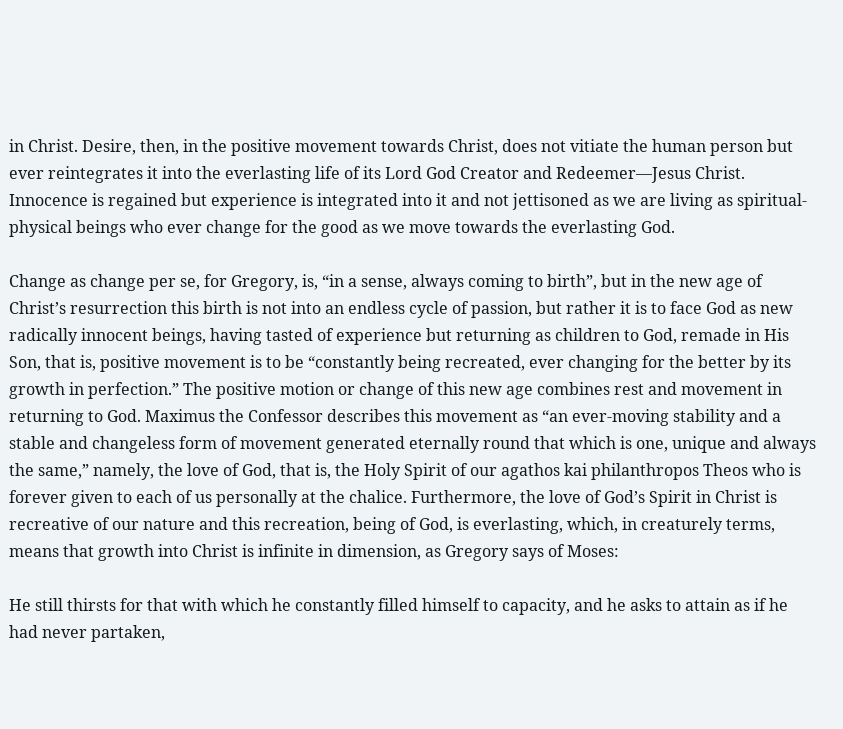in Christ. Desire, then, in the positive movement towards Christ, does not vitiate the human person but ever reintegrates it into the everlasting life of its Lord God Creator and Redeemer—Jesus Christ. Innocence is regained but experience is integrated into it and not jettisoned as we are living as spiritual-physical beings who ever change for the good as we move towards the everlasting God.

Change as change per se, for Gregory, is, “in a sense, always coming to birth”, but in the new age of Christ’s resurrection this birth is not into an endless cycle of passion, but rather it is to face God as new radically innocent beings, having tasted of experience but returning as children to God, remade in His Son, that is, positive movement is to be “constantly being recreated, ever changing for the better by its growth in perfection.” The positive motion or change of this new age combines rest and movement in returning to God. Maximus the Confessor describes this movement as “an ever-moving stability and a stable and changeless form of movement generated eternally round that which is one, unique and always the same,” namely, the love of God, that is, the Holy Spirit of our agathos kai philanthropos Theos who is forever given to each of us personally at the chalice. Furthermore, the love of God’s Spirit in Christ is recreative of our nature and this recreation, being of God, is everlasting, which, in creaturely terms, means that growth into Christ is infinite in dimension, as Gregory says of Moses:

He still thirsts for that with which he constantly filled himself to capacity, and he asks to attain as if he had never partaken,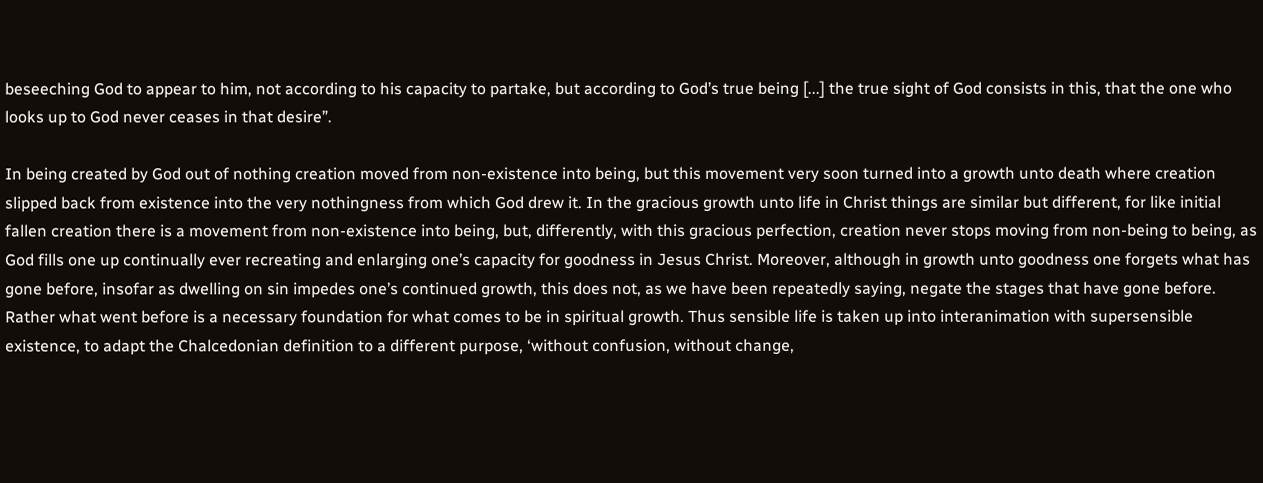beseeching God to appear to him, not according to his capacity to partake, but according to God’s true being [...] the true sight of God consists in this, that the one who looks up to God never ceases in that desire”.

In being created by God out of nothing creation moved from non-existence into being, but this movement very soon turned into a growth unto death where creation slipped back from existence into the very nothingness from which God drew it. In the gracious growth unto life in Christ things are similar but different, for like initial fallen creation there is a movement from non-existence into being, but, differently, with this gracious perfection, creation never stops moving from non-being to being, as God fills one up continually ever recreating and enlarging one’s capacity for goodness in Jesus Christ. Moreover, although in growth unto goodness one forgets what has gone before, insofar as dwelling on sin impedes one’s continued growth, this does not, as we have been repeatedly saying, negate the stages that have gone before. Rather what went before is a necessary foundation for what comes to be in spiritual growth. Thus sensible life is taken up into interanimation with supersensible existence, to adapt the Chalcedonian definition to a different purpose, ‘without confusion, without change,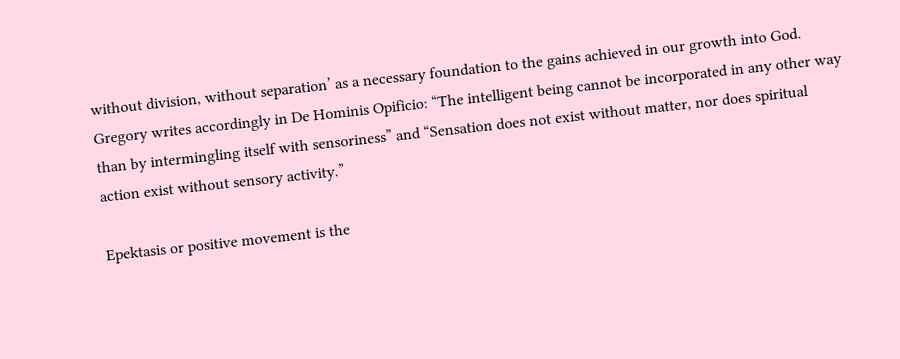without division, without separation’ as a necessary foundation to the gains achieved in our growth into God. Gregory writes accordingly in De Hominis Opificio: “The intelligent being cannot be incorporated in any other way than by intermingling itself with sensoriness” and “Sensation does not exist without matter, nor does spiritual action exist without sensory activity.”

Epektasis or positive movement is the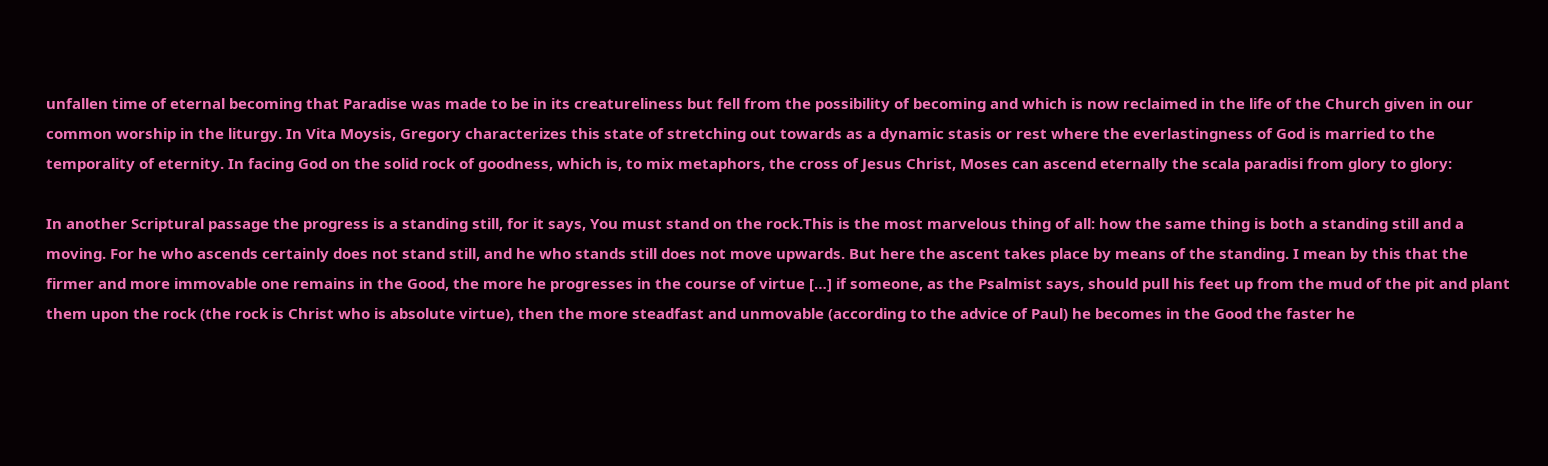unfallen time of eternal becoming that Paradise was made to be in its creatureliness but fell from the possibility of becoming and which is now reclaimed in the life of the Church given in our common worship in the liturgy. In Vita Moysis, Gregory characterizes this state of stretching out towards as a dynamic stasis or rest where the everlastingness of God is married to the temporality of eternity. In facing God on the solid rock of goodness, which is, to mix metaphors, the cross of Jesus Christ, Moses can ascend eternally the scala paradisi from glory to glory:

In another Scriptural passage the progress is a standing still, for it says, You must stand on the rock.This is the most marvelous thing of all: how the same thing is both a standing still and a moving. For he who ascends certainly does not stand still, and he who stands still does not move upwards. But here the ascent takes place by means of the standing. I mean by this that the firmer and more immovable one remains in the Good, the more he progresses in the course of virtue […] if someone, as the Psalmist says, should pull his feet up from the mud of the pit and plant them upon the rock (the rock is Christ who is absolute virtue), then the more steadfast and unmovable (according to the advice of Paul) he becomes in the Good the faster he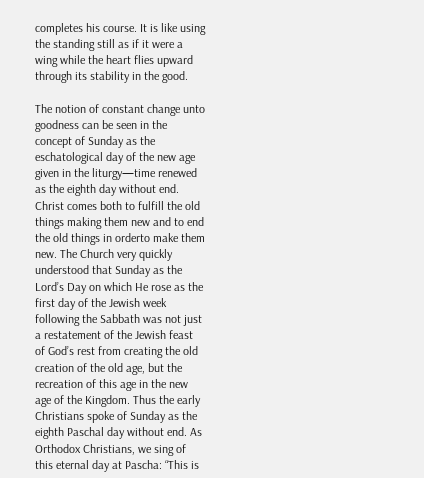completes his course. It is like using the standing still as if it were a wing while the heart flies upward through its stability in the good.

The notion of constant change unto goodness can be seen in the concept of Sunday as the eschatological day of the new age given in the liturgy—time renewed as the eighth day without end. Christ comes both to fulfill the old things making them new and to end the old things in orderto make them new. The Church very quickly understood that Sunday as the Lord’s Day on which He rose as the first day of the Jewish week following the Sabbath was not just a restatement of the Jewish feast of God’s rest from creating the old creation of the old age, but the recreation of this age in the new age of the Kingdom. Thus the early Christians spoke of Sunday as the eighth Paschal day without end. As Orthodox Christians, we sing of this eternal day at Pascha: “This is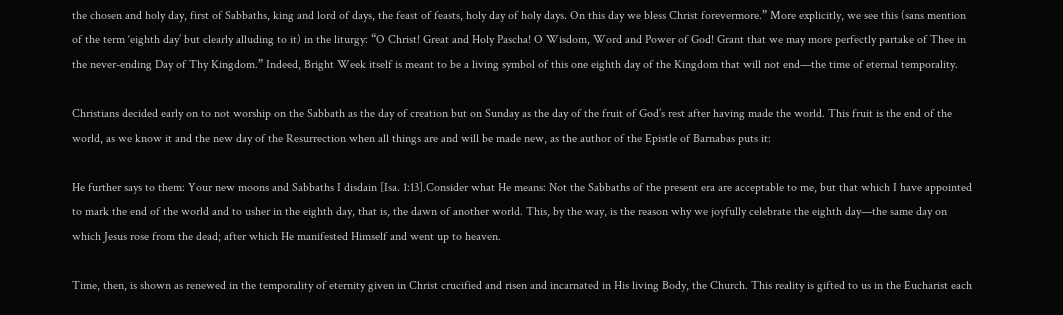the chosen and holy day, first of Sabbaths, king and lord of days, the feast of feasts, holy day of holy days. On this day we bless Christ forevermore.” More explicitly, we see this (sans mention of the term ‘eighth day’ but clearly alluding to it) in the liturgy: “O Christ! Great and Holy Pascha! O Wisdom, Word and Power of God! Grant that we may more perfectly partake of Thee in the never-ending Day of Thy Kingdom.” Indeed, Bright Week itself is meant to be a living symbol of this one eighth day of the Kingdom that will not end—the time of eternal temporality.

Christians decided early on to not worship on the Sabbath as the day of creation but on Sunday as the day of the fruit of God’s rest after having made the world. This fruit is the end of the world, as we know it and the new day of the Resurrection when all things are and will be made new, as the author of the Epistle of Barnabas puts it:

He further says to them: Your new moons and Sabbaths I disdain [Isa. 1:13].Consider what He means: Not the Sabbaths of the present era are acceptable to me, but that which I have appointed to mark the end of the world and to usher in the eighth day, that is, the dawn of another world. This, by the way, is the reason why we joyfully celebrate the eighth day—the same day on which Jesus rose from the dead; after which He manifested Himself and went up to heaven.

Time, then, is shown as renewed in the temporality of eternity given in Christ crucified and risen and incarnated in His living Body, the Church. This reality is gifted to us in the Eucharist each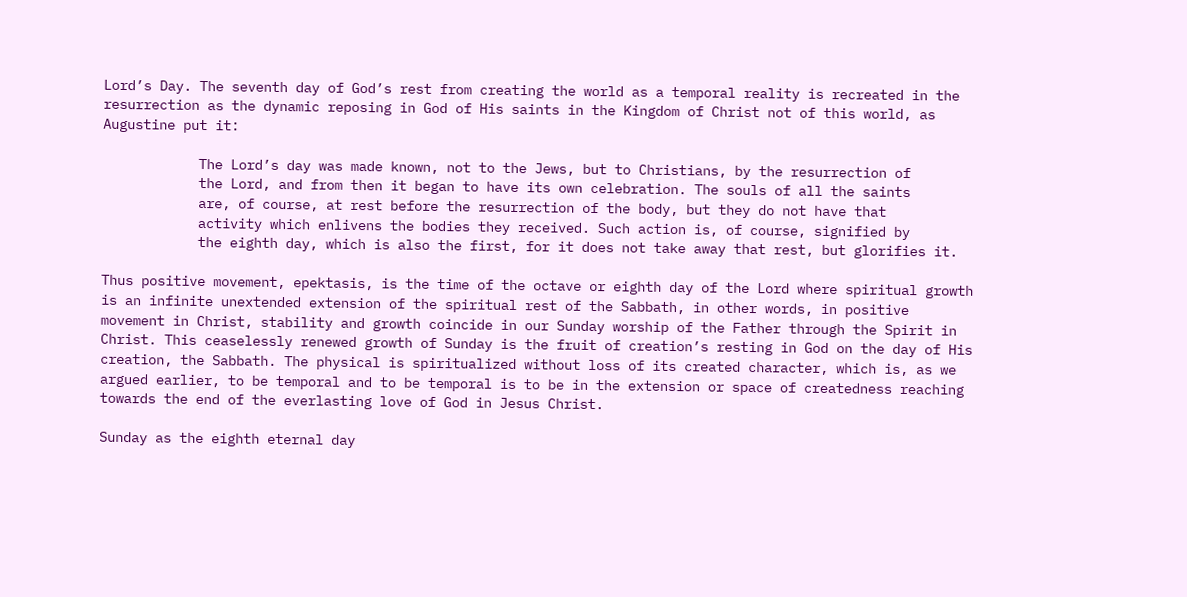Lord’s Day. The seventh day of God’s rest from creating the world as a temporal reality is recreated in the resurrection as the dynamic reposing in God of His saints in the Kingdom of Christ not of this world, as Augustine put it:

            The Lord’s day was made known, not to the Jews, but to Christians, by the resurrection of
            the Lord, and from then it began to have its own celebration. The souls of all the saints
            are, of course, at rest before the resurrection of the body, but they do not have that
            activity which enlivens the bodies they received. Such action is, of course, signified by
            the eighth day, which is also the first, for it does not take away that rest, but glorifies it.

Thus positive movement, epektasis, is the time of the octave or eighth day of the Lord where spiritual growth is an infinite unextended extension of the spiritual rest of the Sabbath, in other words, in positive movement in Christ, stability and growth coincide in our Sunday worship of the Father through the Spirit in Christ. This ceaselessly renewed growth of Sunday is the fruit of creation’s resting in God on the day of His creation, the Sabbath. The physical is spiritualized without loss of its created character, which is, as we argued earlier, to be temporal and to be temporal is to be in the extension or space of createdness reaching towards the end of the everlasting love of God in Jesus Christ.

Sunday as the eighth eternal day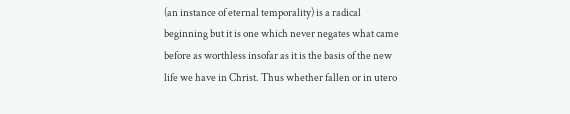(an instance of eternal temporality) is a radical beginning but it is one which never negates what came before as worthless insofar as it is the basis of the new life we have in Christ. Thus whether fallen or in utero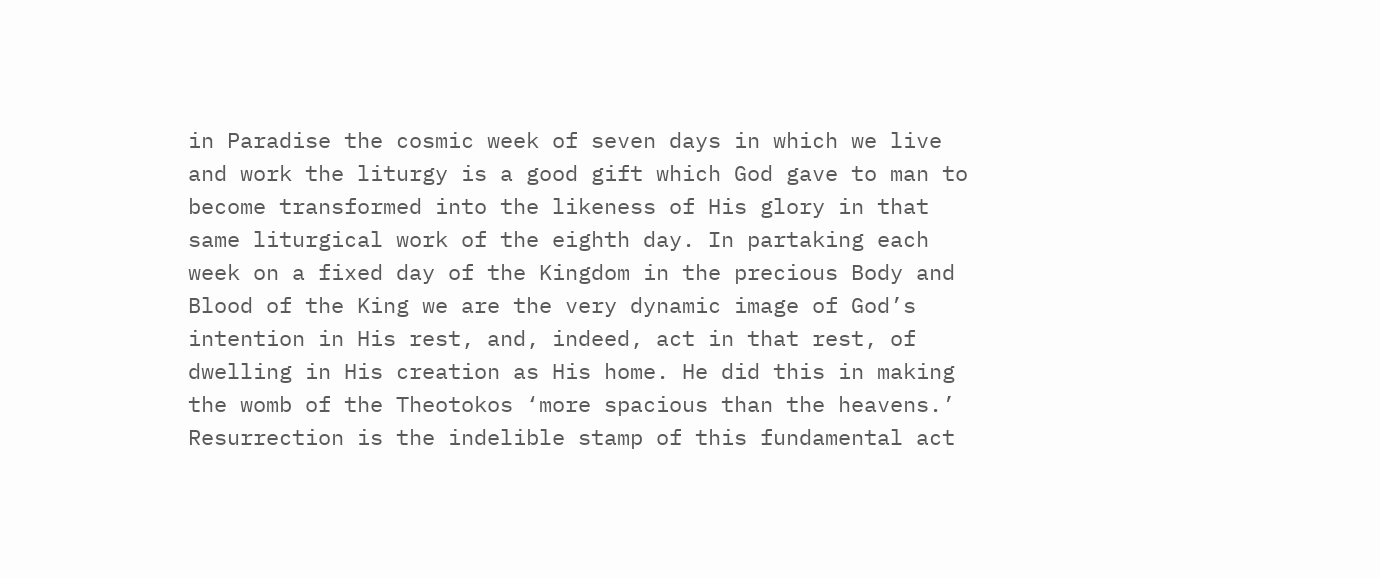in Paradise the cosmic week of seven days in which we live and work the liturgy is a good gift which God gave to man to become transformed into the likeness of His glory in that same liturgical work of the eighth day. In partaking each week on a fixed day of the Kingdom in the precious Body and Blood of the King we are the very dynamic image of God’s intention in His rest, and, indeed, act in that rest, of dwelling in His creation as His home. He did this in making the womb of the Theotokos ‘more spacious than the heavens.’ Resurrection is the indelible stamp of this fundamental act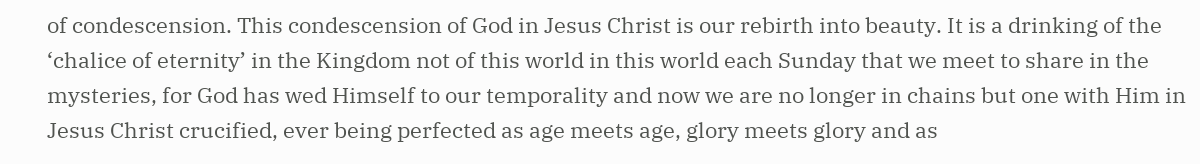of condescension. This condescension of God in Jesus Christ is our rebirth into beauty. It is a drinking of the ‘chalice of eternity’ in the Kingdom not of this world in this world each Sunday that we meet to share in the mysteries, for God has wed Himself to our temporality and now we are no longer in chains but one with Him in Jesus Christ crucified, ever being perfected as age meets age, glory meets glory and as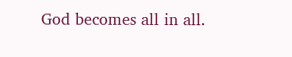God becomes all in all.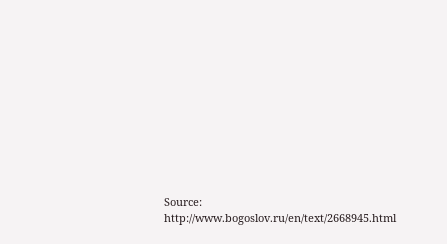Source: http://www.bogoslov.ru/en/text/2668945.html